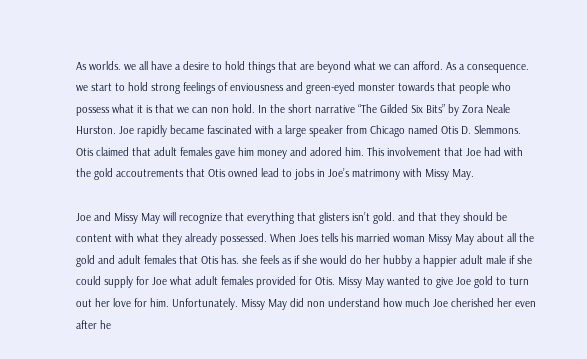As worlds. we all have a desire to hold things that are beyond what we can afford. As a consequence. we start to hold strong feelings of enviousness and green-eyed monster towards that people who possess what it is that we can non hold. In the short narrative “The Gilded Six Bits” by Zora Neale Hurston. Joe rapidly became fascinated with a large speaker from Chicago named Otis D. Slemmons. Otis claimed that adult females gave him money and adored him. This involvement that Joe had with the gold accoutrements that Otis owned lead to jobs in Joe’s matrimony with Missy May.

Joe and Missy May will recognize that everything that glisters isn’t gold. and that they should be content with what they already possessed. When Joes tells his married woman Missy May about all the gold and adult females that Otis has. she feels as if she would do her hubby a happier adult male if she could supply for Joe what adult females provided for Otis. Missy May wanted to give Joe gold to turn out her love for him. Unfortunately. Missy May did non understand how much Joe cherished her even after he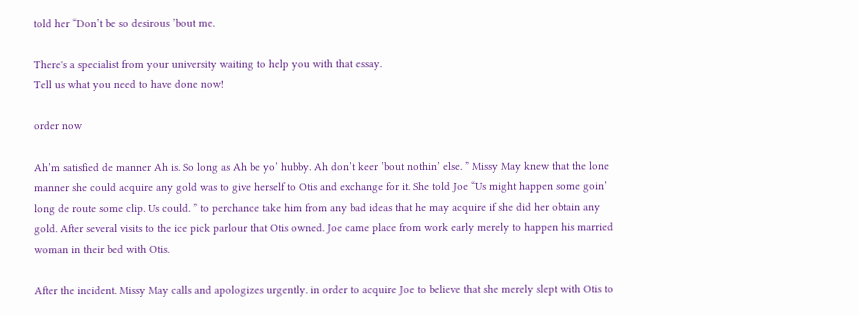told her “Don’t be so desirous ’bout me.

There's a specialist from your university waiting to help you with that essay.
Tell us what you need to have done now!

order now

Ah’m satisfied de manner Ah is. So long as Ah be yo’ hubby. Ah don’t keer ’bout nothin’ else. ” Missy May knew that the lone manner she could acquire any gold was to give herself to Otis and exchange for it. She told Joe “Us might happen some goin’ long de route some clip. Us could. ” to perchance take him from any bad ideas that he may acquire if she did her obtain any gold. After several visits to the ice pick parlour that Otis owned. Joe came place from work early merely to happen his married woman in their bed with Otis.

After the incident. Missy May calls and apologizes urgently. in order to acquire Joe to believe that she merely slept with Otis to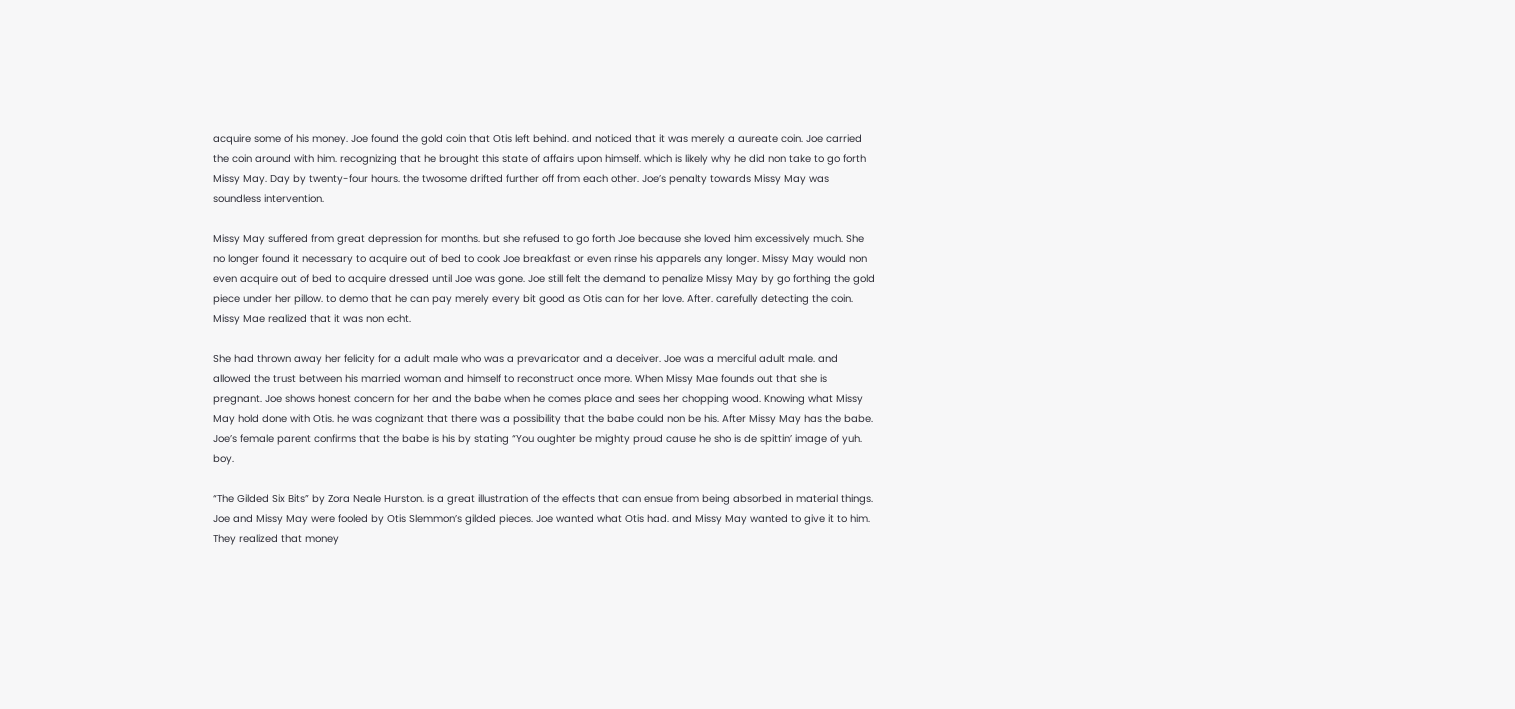acquire some of his money. Joe found the gold coin that Otis left behind. and noticed that it was merely a aureate coin. Joe carried the coin around with him. recognizing that he brought this state of affairs upon himself. which is likely why he did non take to go forth Missy May. Day by twenty-four hours. the twosome drifted further off from each other. Joe’s penalty towards Missy May was soundless intervention.

Missy May suffered from great depression for months. but she refused to go forth Joe because she loved him excessively much. She no longer found it necessary to acquire out of bed to cook Joe breakfast or even rinse his apparels any longer. Missy May would non even acquire out of bed to acquire dressed until Joe was gone. Joe still felt the demand to penalize Missy May by go forthing the gold piece under her pillow. to demo that he can pay merely every bit good as Otis can for her love. After. carefully detecting the coin. Missy Mae realized that it was non echt.

She had thrown away her felicity for a adult male who was a prevaricator and a deceiver. Joe was a merciful adult male. and allowed the trust between his married woman and himself to reconstruct once more. When Missy Mae founds out that she is pregnant. Joe shows honest concern for her and the babe when he comes place and sees her chopping wood. Knowing what Missy May hold done with Otis. he was cognizant that there was a possibility that the babe could non be his. After Missy May has the babe. Joe’s female parent confirms that the babe is his by stating “You oughter be mighty proud cause he sho is de spittin’ image of yuh. boy.

“The Gilded Six Bits” by Zora Neale Hurston. is a great illustration of the effects that can ensue from being absorbed in material things. Joe and Missy May were fooled by Otis Slemmon’s gilded pieces. Joe wanted what Otis had. and Missy May wanted to give it to him. They realized that money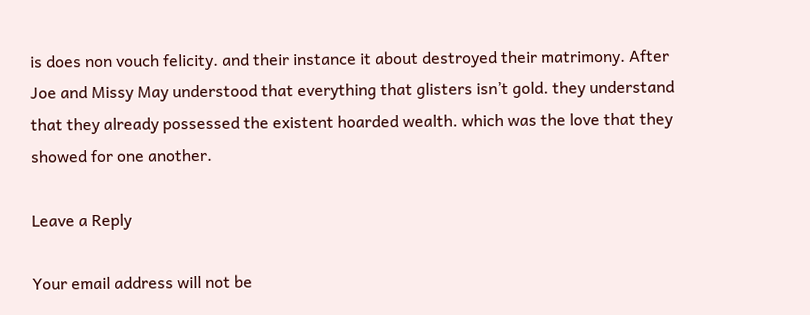is does non vouch felicity. and their instance it about destroyed their matrimony. After Joe and Missy May understood that everything that glisters isn’t gold. they understand that they already possessed the existent hoarded wealth. which was the love that they showed for one another.

Leave a Reply

Your email address will not be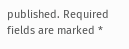published. Required fields are marked *